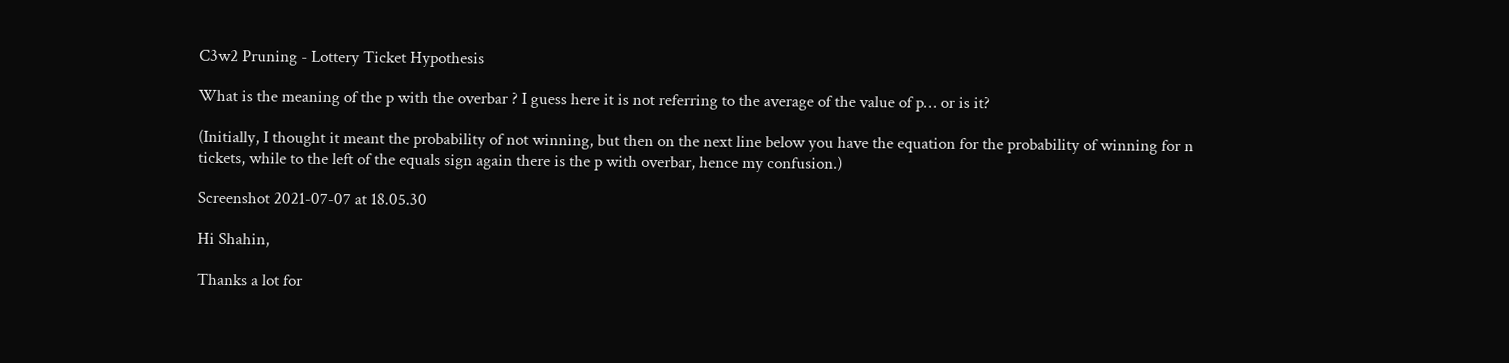C3w2 Pruning - Lottery Ticket Hypothesis

What is the meaning of the p with the overbar ? I guess here it is not referring to the average of the value of p… or is it?

(Initially, I thought it meant the probability of not winning, but then on the next line below you have the equation for the probability of winning for n tickets, while to the left of the equals sign again there is the p with overbar, hence my confusion.)

Screenshot 2021-07-07 at 18.05.30

Hi Shahin,

Thanks a lot for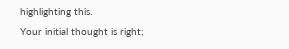highlighting this.
Your initial thought is right;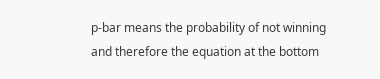p-bar means the probability of not winning and therefore the equation at the bottom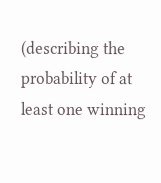(describing the probability of at least one winning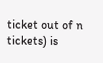ticket out of n tickets) is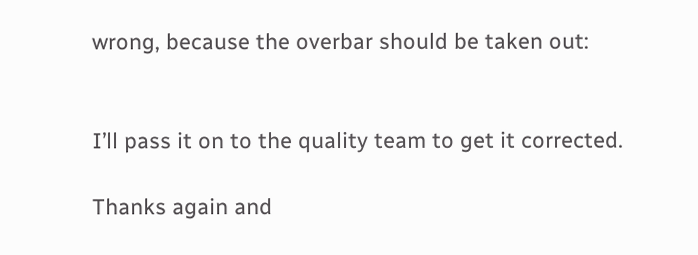wrong, because the overbar should be taken out:


I’ll pass it on to the quality team to get it corrected.

Thanks again and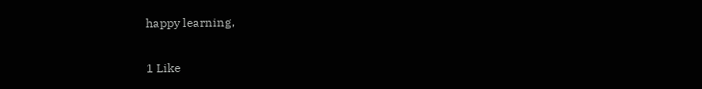happy learning,

1 Like